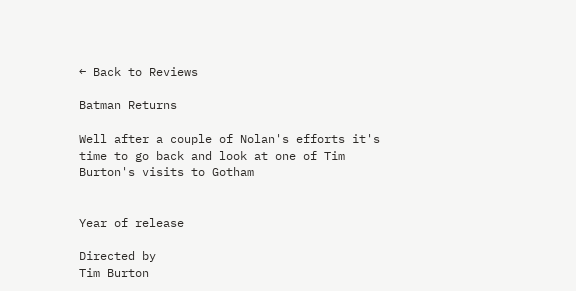← Back to Reviews

Batman Returns

Well after a couple of Nolan's efforts it's time to go back and look at one of Tim Burton's visits to Gotham


Year of release

Directed by
Tim Burton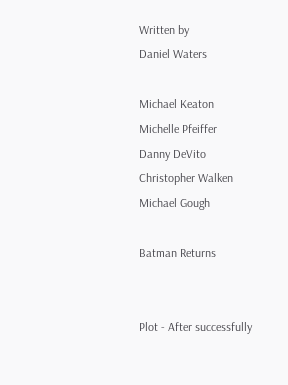Written by
Daniel Waters

Michael Keaton
Michelle Pfeiffer
Danny DeVito
Christopher Walken
Michael Gough

Batman Returns


Plot - After successfully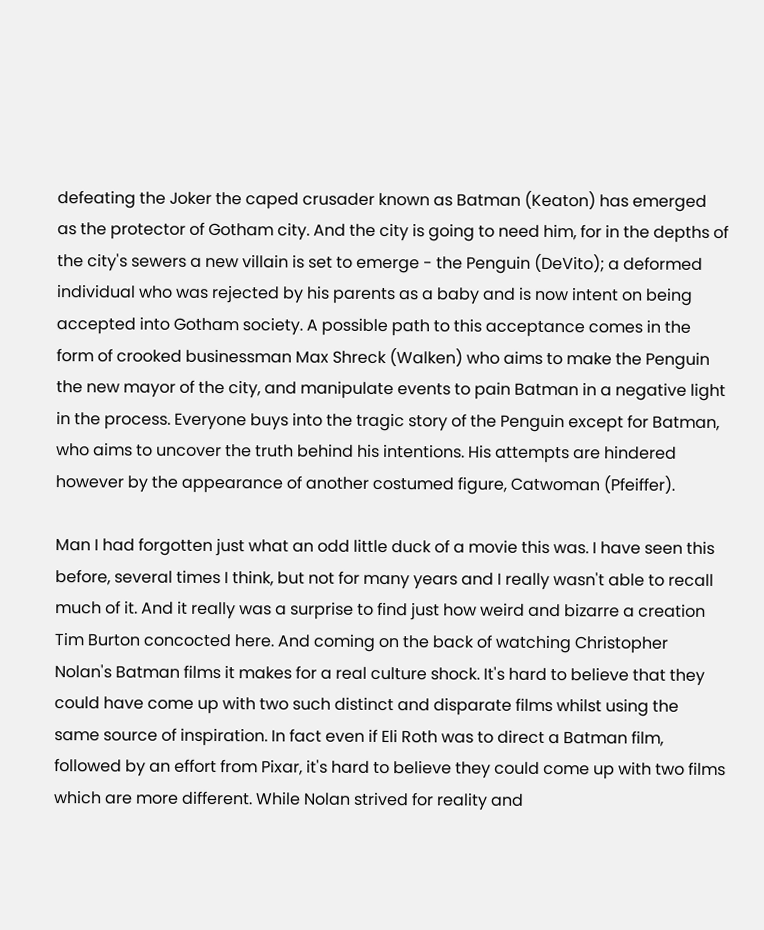defeating the Joker the caped crusader known as Batman (Keaton) has emerged as the protector of Gotham city. And the city is going to need him, for in the depths of the city's sewers a new villain is set to emerge - the Penguin (DeVito); a deformed individual who was rejected by his parents as a baby and is now intent on being accepted into Gotham society. A possible path to this acceptance comes in the form of crooked businessman Max Shreck (Walken) who aims to make the Penguin the new mayor of the city, and manipulate events to pain Batman in a negative light in the process. Everyone buys into the tragic story of the Penguin except for Batman, who aims to uncover the truth behind his intentions. His attempts are hindered however by the appearance of another costumed figure, Catwoman (Pfeiffer).

Man I had forgotten just what an odd little duck of a movie this was. I have seen this before, several times I think, but not for many years and I really wasn't able to recall much of it. And it really was a surprise to find just how weird and bizarre a creation Tim Burton concocted here. And coming on the back of watching Christopher Nolan's Batman films it makes for a real culture shock. It's hard to believe that they could have come up with two such distinct and disparate films whilst using the same source of inspiration. In fact even if Eli Roth was to direct a Batman film, followed by an effort from Pixar, it's hard to believe they could come up with two films which are more different. While Nolan strived for reality and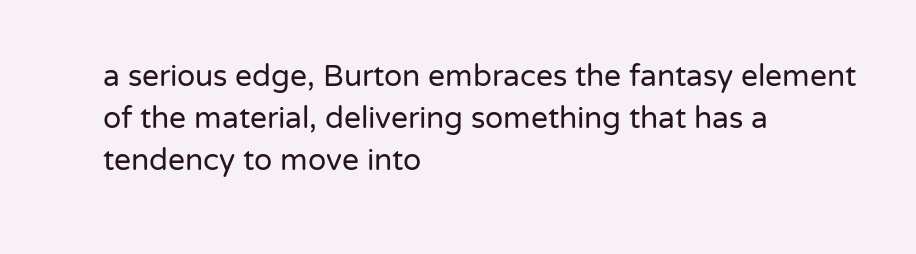a serious edge, Burton embraces the fantasy element of the material, delivering something that has a tendency to move into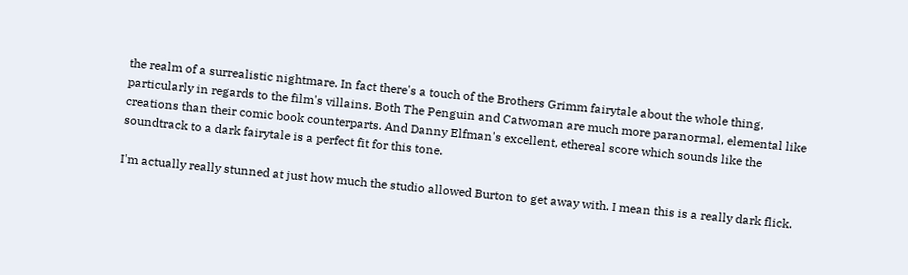the realm of a surrealistic nightmare. In fact there's a touch of the Brothers Grimm fairytale about the whole thing, particularly in regards to the film's villains. Both The Penguin and Catwoman are much more paranormal, elemental like creations than their comic book counterparts. And Danny Elfman's excellent, ethereal score which sounds like the soundtrack to a dark fairytale is a perfect fit for this tone.

I'm actually really stunned at just how much the studio allowed Burton to get away with. I mean this is a really dark flick.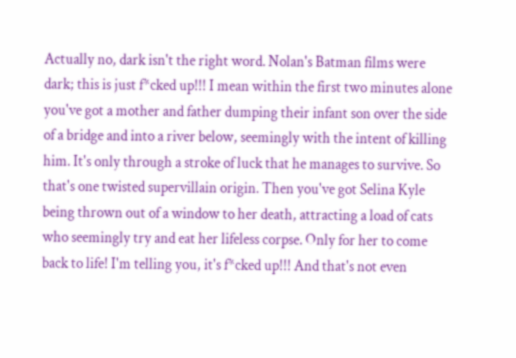Actually no, dark isn't the right word. Nolan's Batman films were dark; this is just f*cked up!!! I mean within the first two minutes alone you've got a mother and father dumping their infant son over the side of a bridge and into a river below, seemingly with the intent of killing him. It's only through a stroke of luck that he manages to survive. So that's one twisted supervillain origin. Then you've got Selina Kyle being thrown out of a window to her death, attracting a load of cats who seemingly try and eat her lifeless corpse. Only for her to come back to life! I'm telling you, it's f*cked up!!! And that's not even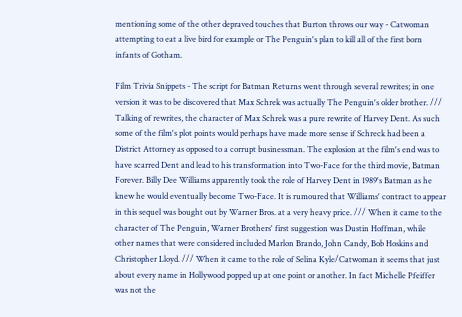mentioning some of the other depraved touches that Burton throws our way - Catwoman attempting to eat a live bird for example or The Penguin's plan to kill all of the first born infants of Gotham.

Film Trivia Snippets - The script for Batman Returns went through several rewrites; in one version it was to be discovered that Max Schrek was actually The Penguin's older brother. /// Talking of rewrites, the character of Max Schrek was a pure rewrite of Harvey Dent. As such some of the film's plot points would perhaps have made more sense if Schreck had been a District Attorney as opposed to a corrupt businessman. The explosion at the film's end was to have scarred Dent and lead to his transformation into Two-Face for the third movie, Batman Forever. Billy Dee Williams apparently took the role of Harvey Dent in 1989's Batman as he knew he would eventually become Two-Face. It is rumoured that Williams' contract to appear in this sequel was bought out by Warner Bros. at a very heavy price. /// When it came to the character of The Penguin, Warner Brothers' first suggestion was Dustin Hoffman, while other names that were considered included Marlon Brando, John Candy, Bob Hoskins and Christopher Lloyd. /// When it came to the role of Selina Kyle/Catwoman it seems that just about every name in Hollywood popped up at one point or another. In fact Michelle Pfeiffer was not the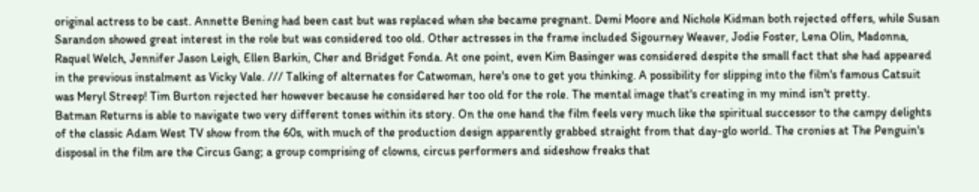original actress to be cast. Annette Bening had been cast but was replaced when she became pregnant. Demi Moore and Nichole Kidman both rejected offers, while Susan Sarandon showed great interest in the role but was considered too old. Other actresses in the frame included Sigourney Weaver, Jodie Foster, Lena Olin, Madonna, Raquel Welch, Jennifer Jason Leigh, Ellen Barkin, Cher and Bridget Fonda. At one point, even Kim Basinger was considered despite the small fact that she had appeared in the previous instalment as Vicky Vale. /// Talking of alternates for Catwoman, here's one to get you thinking. A possibility for slipping into the film's famous Catsuit was Meryl Streep! Tim Burton rejected her however because he considered her too old for the role. The mental image that's creating in my mind isn't pretty.
Batman Returns is able to navigate two very different tones within its story. On the one hand the film feels very much like the spiritual successor to the campy delights of the classic Adam West TV show from the 60s, with much of the production design apparently grabbed straight from that day-glo world. The cronies at The Penguin's disposal in the film are the Circus Gang; a group comprising of clowns, circus performers and sideshow freaks that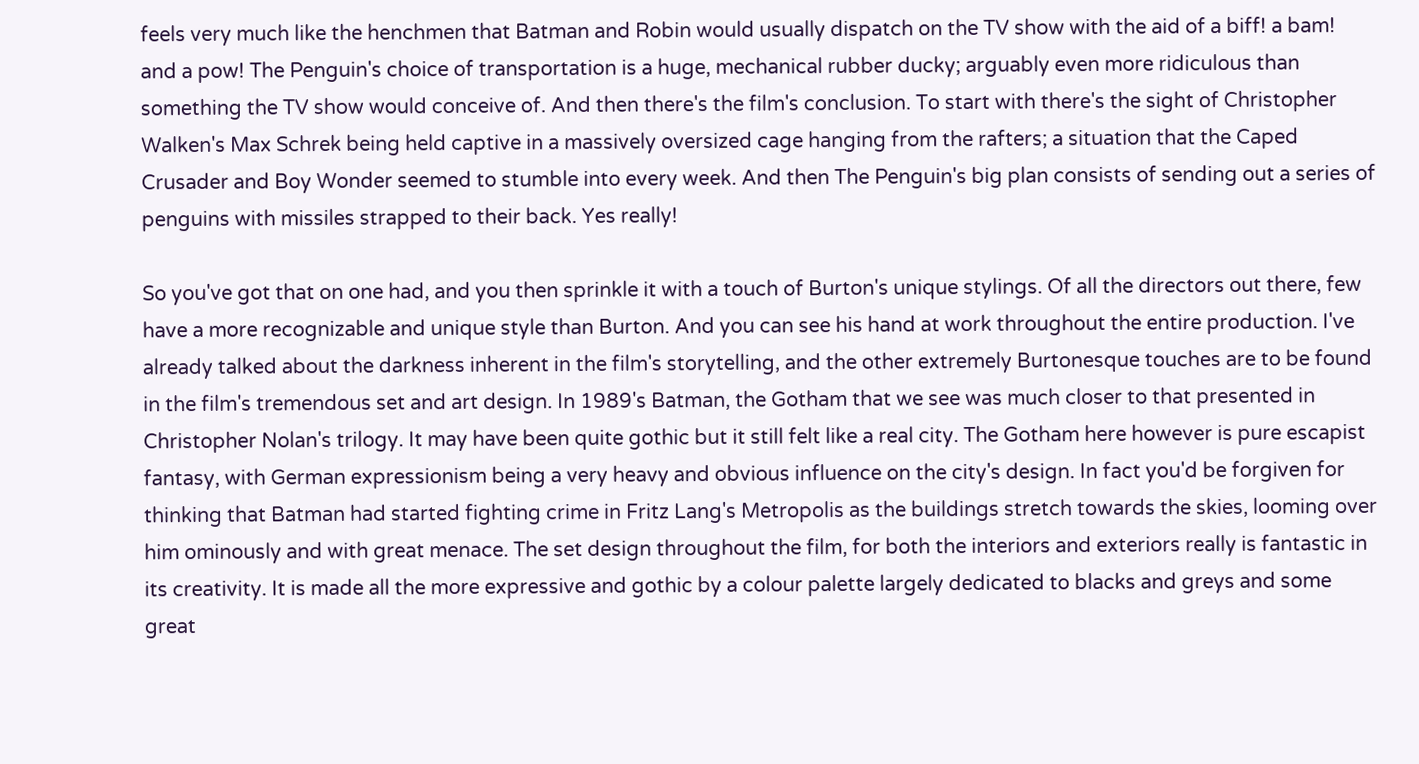feels very much like the henchmen that Batman and Robin would usually dispatch on the TV show with the aid of a biff! a bam! and a pow! The Penguin's choice of transportation is a huge, mechanical rubber ducky; arguably even more ridiculous than something the TV show would conceive of. And then there's the film's conclusion. To start with there's the sight of Christopher Walken's Max Schrek being held captive in a massively oversized cage hanging from the rafters; a situation that the Caped Crusader and Boy Wonder seemed to stumble into every week. And then The Penguin's big plan consists of sending out a series of penguins with missiles strapped to their back. Yes really!

So you've got that on one had, and you then sprinkle it with a touch of Burton's unique stylings. Of all the directors out there, few have a more recognizable and unique style than Burton. And you can see his hand at work throughout the entire production. I've already talked about the darkness inherent in the film's storytelling, and the other extremely Burtonesque touches are to be found in the film's tremendous set and art design. In 1989's Batman, the Gotham that we see was much closer to that presented in Christopher Nolan's trilogy. It may have been quite gothic but it still felt like a real city. The Gotham here however is pure escapist fantasy, with German expressionism being a very heavy and obvious influence on the city's design. In fact you'd be forgiven for thinking that Batman had started fighting crime in Fritz Lang's Metropolis as the buildings stretch towards the skies, looming over him ominously and with great menace. The set design throughout the film, for both the interiors and exteriors really is fantastic in its creativity. It is made all the more expressive and gothic by a colour palette largely dedicated to blacks and greys and some great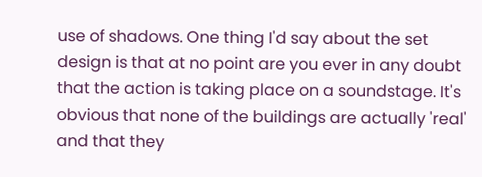use of shadows. One thing I'd say about the set design is that at no point are you ever in any doubt that the action is taking place on a soundstage. It's obvious that none of the buildings are actually 'real' and that they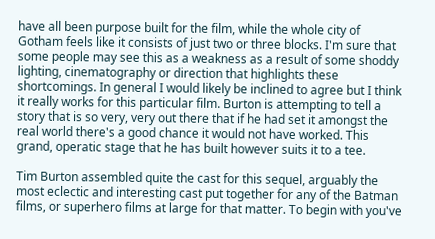have all been purpose built for the film, while the whole city of Gotham feels like it consists of just two or three blocks. I'm sure that some people may see this as a weakness as a result of some shoddy lighting, cinematography or direction that highlights these shortcomings. In general I would likely be inclined to agree but I think it really works for this particular film. Burton is attempting to tell a story that is so very, very out there that if he had set it amongst the real world there's a good chance it would not have worked. This grand, operatic stage that he has built however suits it to a tee.

Tim Burton assembled quite the cast for this sequel, arguably the most eclectic and interesting cast put together for any of the Batman films, or superhero films at large for that matter. To begin with you've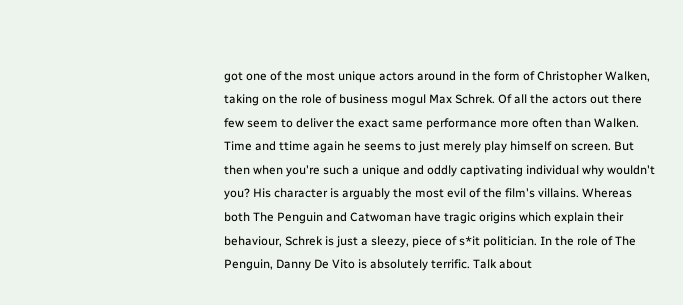got one of the most unique actors around in the form of Christopher Walken, taking on the role of business mogul Max Schrek. Of all the actors out there few seem to deliver the exact same performance more often than Walken. Time and ttime again he seems to just merely play himself on screen. But then when you're such a unique and oddly captivating individual why wouldn't you? His character is arguably the most evil of the film's villains. Whereas both The Penguin and Catwoman have tragic origins which explain their behaviour, Schrek is just a sleezy, piece of s*it politician. In the role of The Penguin, Danny De Vito is absolutely terrific. Talk about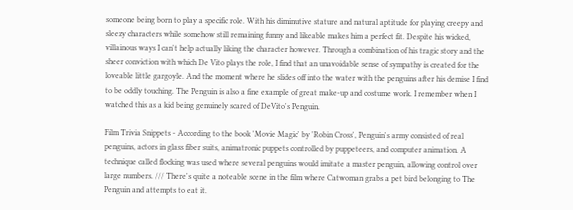someone being born to play a specific role. With his diminutive stature and natural aptitude for playing creepy and sleezy characters while somehow still remaining funny and likeable makes him a perfect fit. Despite his wicked, villainous ways I can't help actually liking the character however. Through a combination of his tragic story and the sheer conviction with which De Vito plays the role, I find that an unavoidable sense of sympathy is created for the loveable little gargoyle. And the moment where he slides off into the water with the penguins after his demise I find to be oddly touching. The Penguin is also a fine example of great make-up and costume work. I remember when I watched this as a kid being genuinely scared of DeVito's Penguin.

Film Trivia Snippets - According to the book 'Movie Magic' by 'Robin Cross', Penguin's army consisted of real penguins, actors in glass fiber suits, animatronic puppets controlled by puppeteers, and computer animation. A technique called flocking was used where several penguins would imitate a master penguin, allowing control over large numbers. /// There's quite a noteable scene in the film where Catwoman grabs a pet bird belonging to The Penguin and attempts to eat it.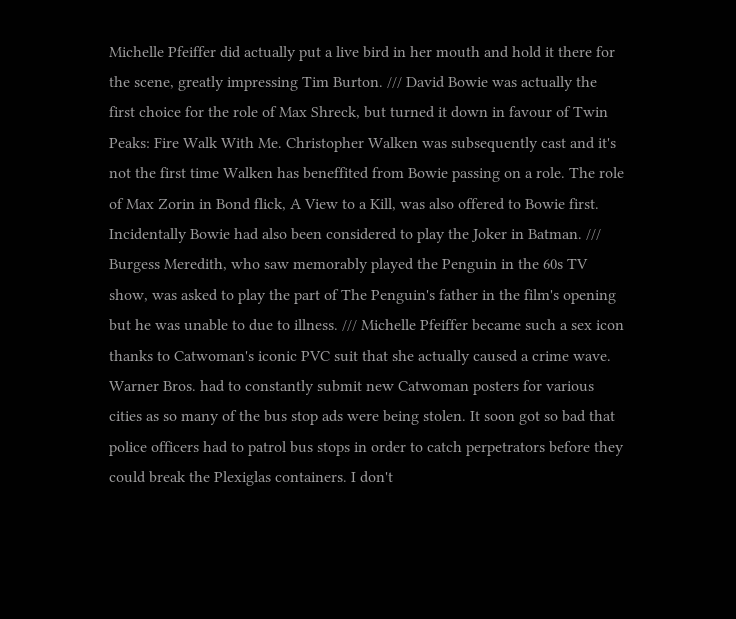Michelle Pfeiffer did actually put a live bird in her mouth and hold it there for the scene, greatly impressing Tim Burton. /// David Bowie was actually the first choice for the role of Max Shreck, but turned it down in favour of Twin Peaks: Fire Walk With Me. Christopher Walken was subsequently cast and it's not the first time Walken has beneffited from Bowie passing on a role. The role of Max Zorin in Bond flick, A View to a Kill, was also offered to Bowie first. Incidentally Bowie had also been considered to play the Joker in Batman. /// Burgess Meredith, who saw memorably played the Penguin in the 60s TV show, was asked to play the part of The Penguin's father in the film's opening but he was unable to due to illness. /// Michelle Pfeiffer became such a sex icon thanks to Catwoman's iconic PVC suit that she actually caused a crime wave. Warner Bros. had to constantly submit new Catwoman posters for various cities as so many of the bus stop ads were being stolen. It soon got so bad that police officers had to patrol bus stops in order to catch perpetrators before they could break the Plexiglas containers. I don't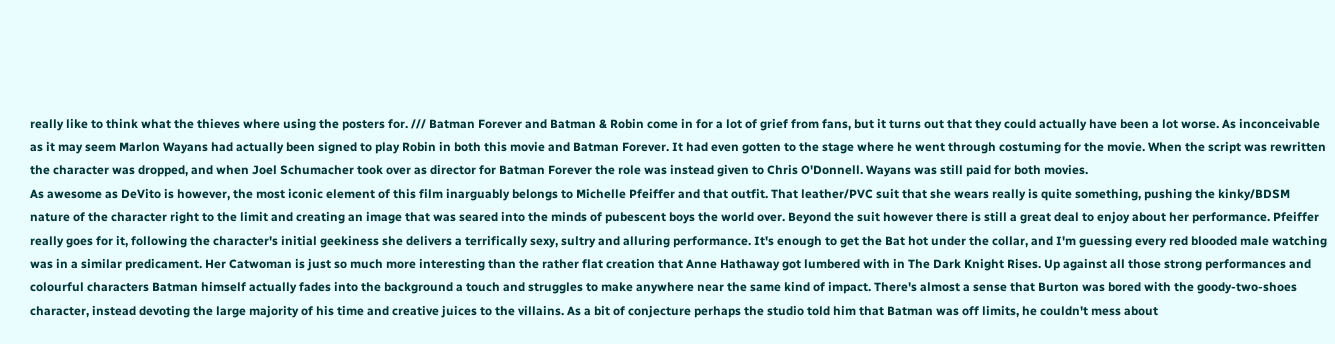really like to think what the thieves where using the posters for. /// Batman Forever and Batman & Robin come in for a lot of grief from fans, but it turns out that they could actually have been a lot worse. As inconceivable as it may seem Marlon Wayans had actually been signed to play Robin in both this movie and Batman Forever. It had even gotten to the stage where he went through costuming for the movie. When the script was rewritten the character was dropped, and when Joel Schumacher took over as director for Batman Forever the role was instead given to Chris O'Donnell. Wayans was still paid for both movies.
As awesome as DeVito is however, the most iconic element of this film inarguably belongs to Michelle Pfeiffer and that outfit. That leather/PVC suit that she wears really is quite something, pushing the kinky/BDSM nature of the character right to the limit and creating an image that was seared into the minds of pubescent boys the world over. Beyond the suit however there is still a great deal to enjoy about her performance. Pfeiffer really goes for it, following the character's initial geekiness she delivers a terrifically sexy, sultry and alluring performance. It's enough to get the Bat hot under the collar, and I'm guessing every red blooded male watching was in a similar predicament. Her Catwoman is just so much more interesting than the rather flat creation that Anne Hathaway got lumbered with in The Dark Knight Rises. Up against all those strong performances and colourful characters Batman himself actually fades into the background a touch and struggles to make anywhere near the same kind of impact. There's almost a sense that Burton was bored with the goody-two-shoes character, instead devoting the large majority of his time and creative juices to the villains. As a bit of conjecture perhaps the studio told him that Batman was off limits, he couldn't mess about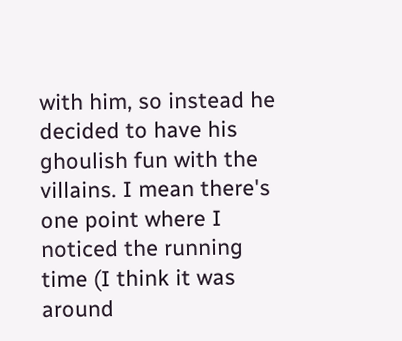with him, so instead he decided to have his ghoulish fun with the villains. I mean there's one point where I noticed the running time (I think it was around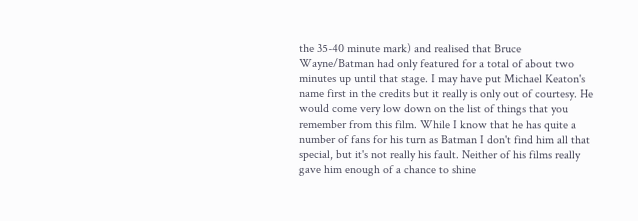the 35-40 minute mark) and realised that Bruce Wayne/Batman had only featured for a total of about two minutes up until that stage. I may have put Michael Keaton's name first in the credits but it really is only out of courtesy. He would come very low down on the list of things that you remember from this film. While I know that he has quite a number of fans for his turn as Batman I don't find him all that special, but it's not really his fault. Neither of his films really gave him enough of a chance to shine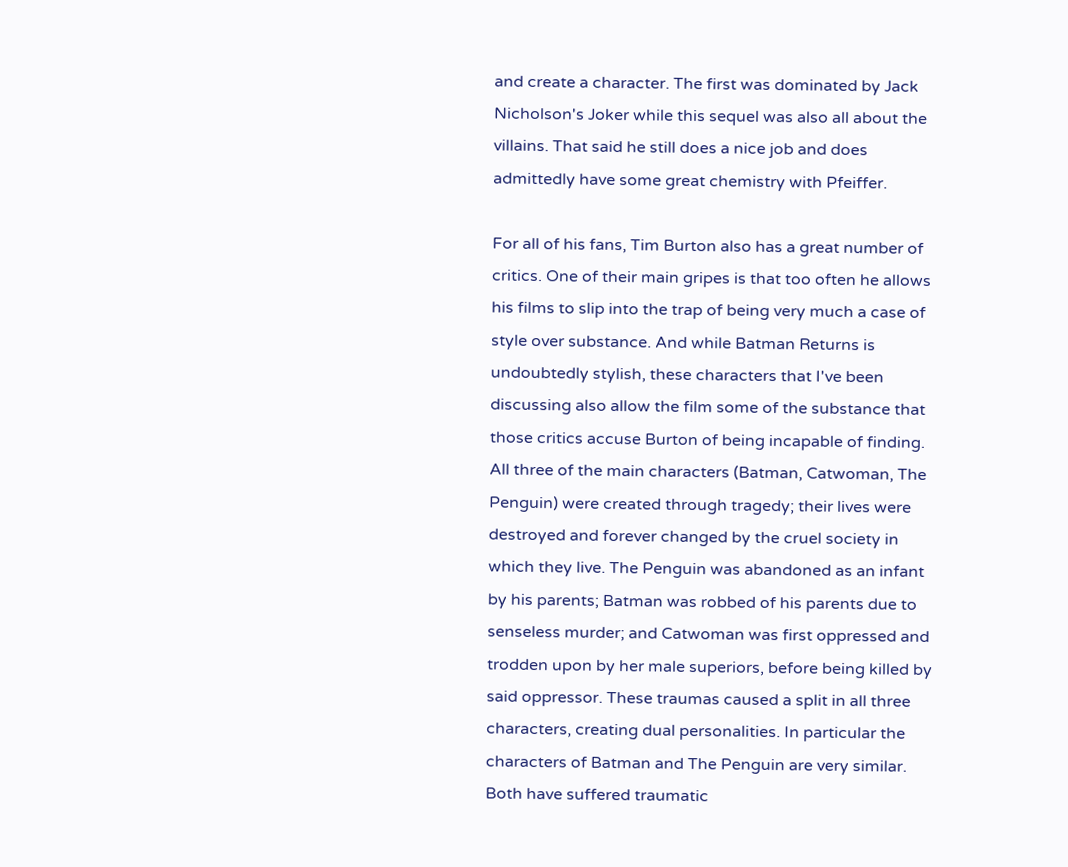and create a character. The first was dominated by Jack Nicholson's Joker while this sequel was also all about the villains. That said he still does a nice job and does admittedly have some great chemistry with Pfeiffer.

For all of his fans, Tim Burton also has a great number of critics. One of their main gripes is that too often he allows his films to slip into the trap of being very much a case of style over substance. And while Batman Returns is undoubtedly stylish, these characters that I've been discussing also allow the film some of the substance that those critics accuse Burton of being incapable of finding. All three of the main characters (Batman, Catwoman, The Penguin) were created through tragedy; their lives were destroyed and forever changed by the cruel society in which they live. The Penguin was abandoned as an infant by his parents; Batman was robbed of his parents due to senseless murder; and Catwoman was first oppressed and trodden upon by her male superiors, before being killed by said oppressor. These traumas caused a split in all three characters, creating dual personalities. In particular the characters of Batman and The Penguin are very similar. Both have suffered traumatic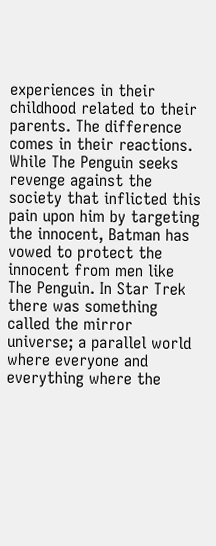experiences in their childhood related to their parents. The difference comes in their reactions. While The Penguin seeks revenge against the society that inflicted this pain upon him by targeting the innocent, Batman has vowed to protect the innocent from men like The Penguin. In Star Trek there was something called the mirror universe; a parallel world where everyone and everything where the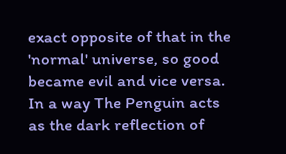exact opposite of that in the 'normal' universe, so good became evil and vice versa. In a way The Penguin acts as the dark reflection of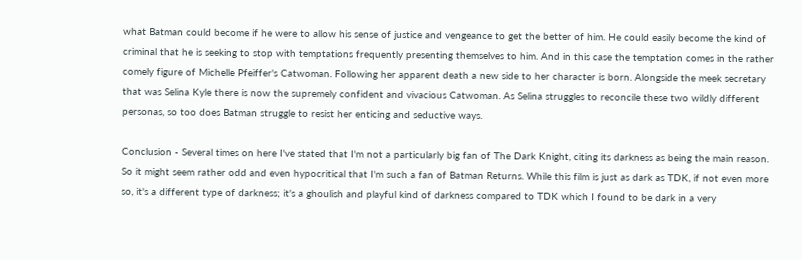what Batman could become if he were to allow his sense of justice and vengeance to get the better of him. He could easily become the kind of criminal that he is seeking to stop with temptations frequently presenting themselves to him. And in this case the temptation comes in the rather comely figure of Michelle Pfeiffer's Catwoman. Following her apparent death a new side to her character is born. Alongside the meek secretary that was Selina Kyle there is now the supremely confident and vivacious Catwoman. As Selina struggles to reconcile these two wildly different personas, so too does Batman struggle to resist her enticing and seductive ways.

Conclusion - Several times on here I've stated that I'm not a particularly big fan of The Dark Knight, citing its darkness as being the main reason. So it might seem rather odd and even hypocritical that I'm such a fan of Batman Returns. While this film is just as dark as TDK, if not even more so, it's a different type of darkness; it's a ghoulish and playful kind of darkness compared to TDK which I found to be dark in a very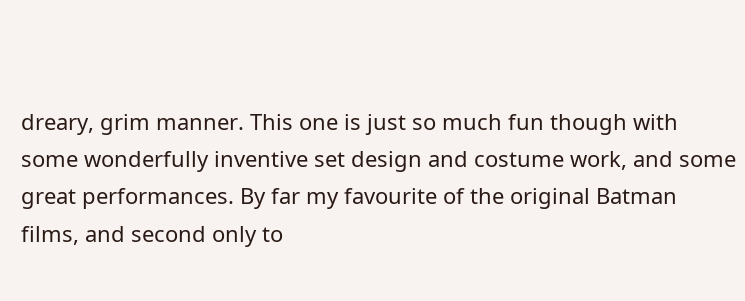dreary, grim manner. This one is just so much fun though with some wonderfully inventive set design and costume work, and some great performances. By far my favourite of the original Batman films, and second only to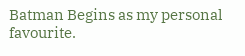Batman Begins as my personal favourite.